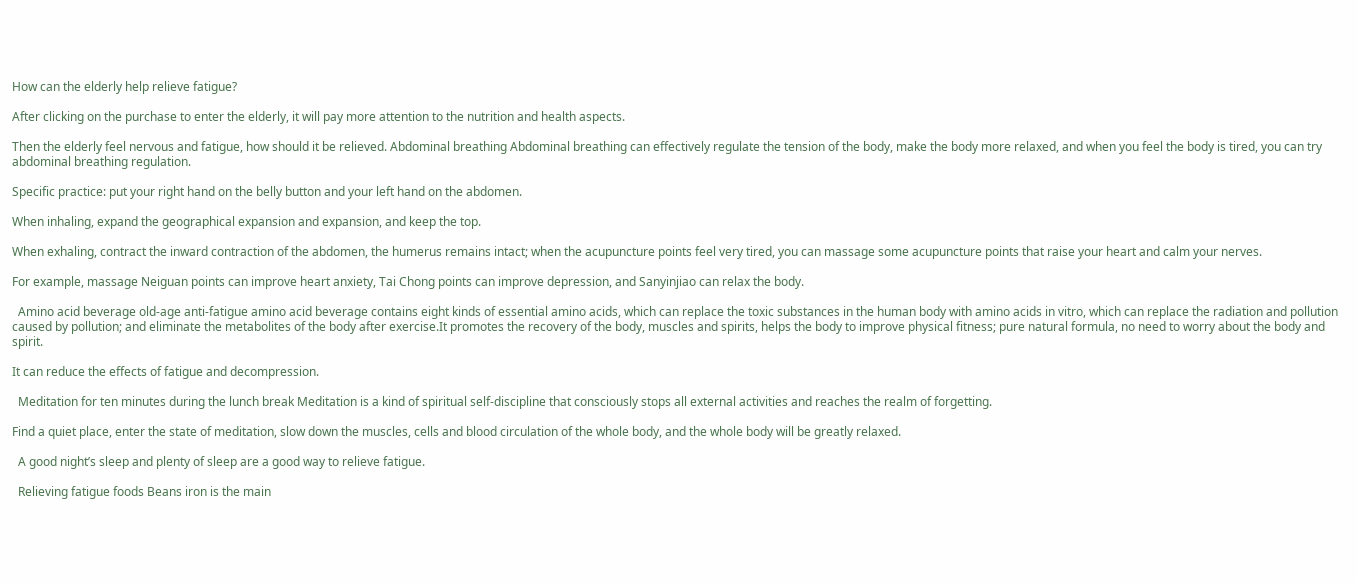How can the elderly help relieve fatigue?

After clicking on the purchase to enter the elderly, it will pay more attention to the nutrition and health aspects.

Then the elderly feel nervous and fatigue, how should it be relieved. Abdominal breathing Abdominal breathing can effectively regulate the tension of the body, make the body more relaxed, and when you feel the body is tired, you can try abdominal breathing regulation.

Specific practice: put your right hand on the belly button and your left hand on the abdomen.

When inhaling, expand the geographical expansion and expansion, and keep the top.

When exhaling, contract the inward contraction of the abdomen, the humerus remains intact; when the acupuncture points feel very tired, you can massage some acupuncture points that raise your heart and calm your nerves.

For example, massage Neiguan points can improve heart anxiety, Tai Chong points can improve depression, and Sanyinjiao can relax the body.

  Amino acid beverage old-age anti-fatigue amino acid beverage contains eight kinds of essential amino acids, which can replace the toxic substances in the human body with amino acids in vitro, which can replace the radiation and pollution caused by pollution; and eliminate the metabolites of the body after exercise.It promotes the recovery of the body, muscles and spirits, helps the body to improve physical fitness; pure natural formula, no need to worry about the body and spirit.

It can reduce the effects of fatigue and decompression.

  Meditation for ten minutes during the lunch break Meditation is a kind of spiritual self-discipline that consciously stops all external activities and reaches the realm of forgetting.

Find a quiet place, enter the state of meditation, slow down the muscles, cells and blood circulation of the whole body, and the whole body will be greatly relaxed.

  A good night’s sleep and plenty of sleep are a good way to relieve fatigue.

  Relieving fatigue foods Beans iron is the main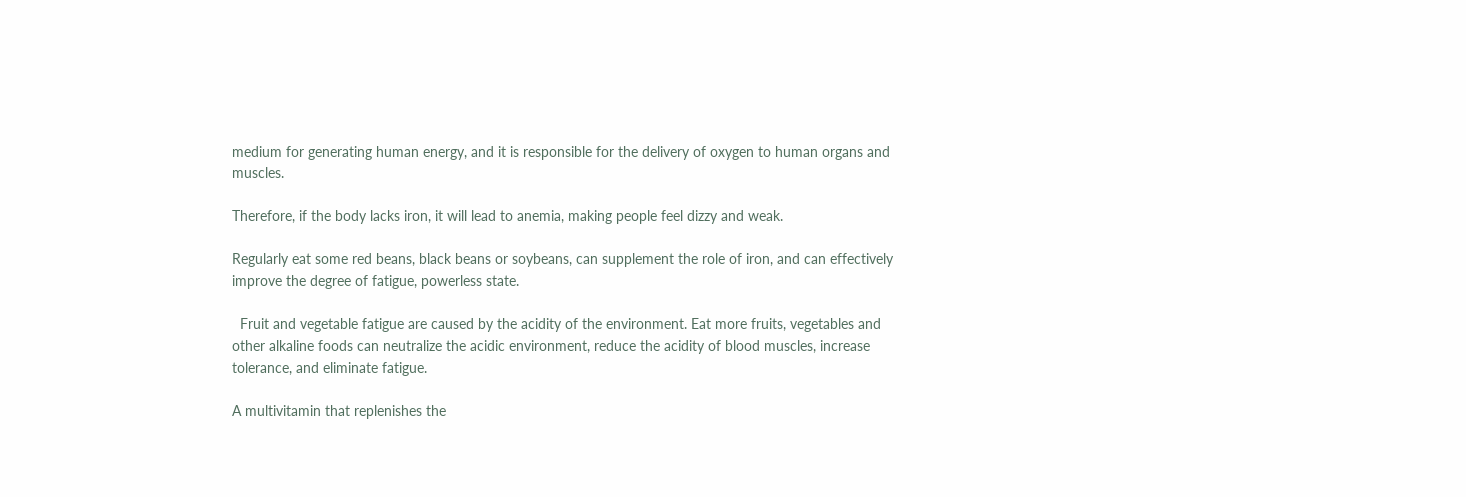medium for generating human energy, and it is responsible for the delivery of oxygen to human organs and muscles.

Therefore, if the body lacks iron, it will lead to anemia, making people feel dizzy and weak.

Regularly eat some red beans, black beans or soybeans, can supplement the role of iron, and can effectively improve the degree of fatigue, powerless state.

  Fruit and vegetable fatigue are caused by the acidity of the environment. Eat more fruits, vegetables and other alkaline foods can neutralize the acidic environment, reduce the acidity of blood muscles, increase tolerance, and eliminate fatigue.

A multivitamin that replenishes the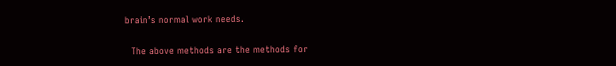brain’s normal work needs.

  The above methods are the methods for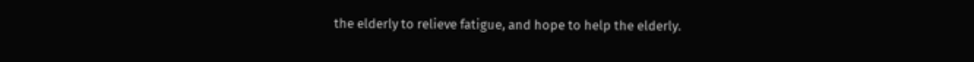the elderly to relieve fatigue, and hope to help the elderly.